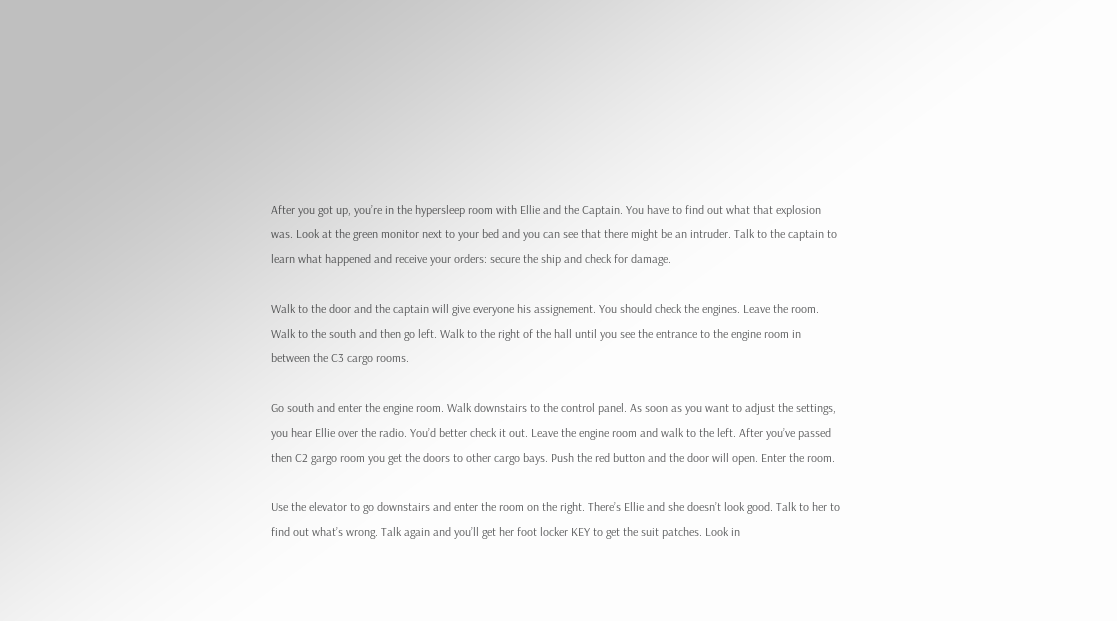After you got up, you’re in the hypersleep room with Ellie and the Captain. You have to find out what that explosion was. Look at the green monitor next to your bed and you can see that there might be an intruder. Talk to the captain to learn what happened and receive your orders: secure the ship and check for damage.

Walk to the door and the captain will give everyone his assignement. You should check the engines. Leave the room. Walk to the south and then go left. Walk to the right of the hall until you see the entrance to the engine room in between the C3 cargo rooms.

Go south and enter the engine room. Walk downstairs to the control panel. As soon as you want to adjust the settings, you hear Ellie over the radio. You’d better check it out. Leave the engine room and walk to the left. After you’ve passed then C2 gargo room you get the doors to other cargo bays. Push the red button and the door will open. Enter the room.

Use the elevator to go downstairs and enter the room on the right. There’s Ellie and she doesn’t look good. Talk to her to find out what’s wrong. Talk again and you’ll get her foot locker KEY to get the suit patches. Look in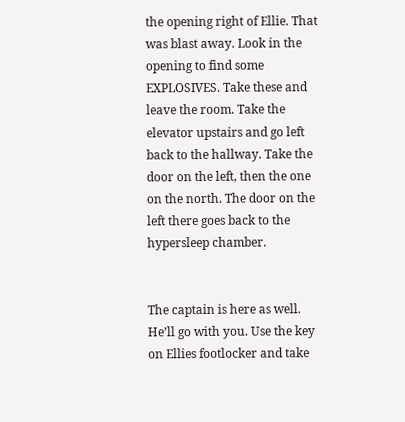the opening right of Ellie. That was blast away. Look in the opening to find some EXPLOSIVES. Take these and leave the room. Take the elevator upstairs and go left back to the hallway. Take the door on the left, then the one on the north. The door on the left there goes back to the hypersleep chamber.


The captain is here as well. He’ll go with you. Use the key on Ellies footlocker and take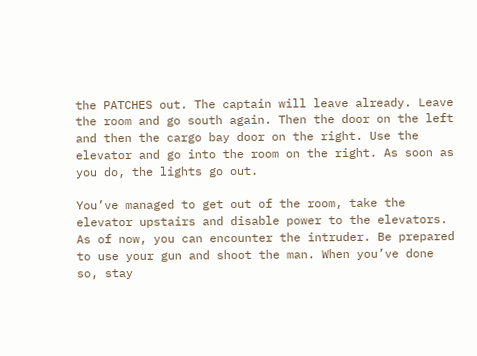the PATCHES out. The captain will leave already. Leave the room and go south again. Then the door on the left and then the cargo bay door on the right. Use the elevator and go into the room on the right. As soon as you do, the lights go out.

You’ve managed to get out of the room, take the elevator upstairs and disable power to the elevators. As of now, you can encounter the intruder. Be prepared to use your gun and shoot the man. When you’ve done so, stay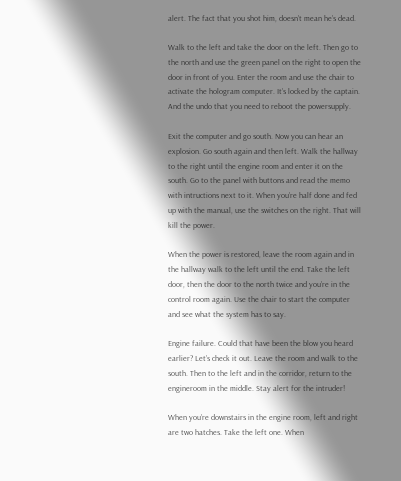alert. The fact that you shot him, doesn’t mean he’s dead.

Walk to the left and take the door on the left. Then go to the north and use the green panel on the right to open the door in front of you. Enter the room and use the chair to activate the hologram computer. It’s locked by the captain. And the undo that you need to reboot the powersupply.

Exit the computer and go south. Now you can hear an explosion. Go south again and then left. Walk the hallway to the right until the engine room and enter it on the south. Go to the panel with buttons and read the memo with intructions next to it. When you’re half done and fed up with the manual, use the switches on the right. That will kill the power.

When the power is restored, leave the room again and in the hallway walk to the left until the end. Take the left door, then the door to the north twice and you’re in the control room again. Use the chair to start the computer and see what the system has to say.

Engine failure. Could that have been the blow you heard earlier? Let’s check it out. Leave the room and walk to the south. Then to the left and in the corridor, return to the engineroom in the middle. Stay alert for the intruder!

When you’re downstairs in the engine room, left and right are two hatches. Take the left one. When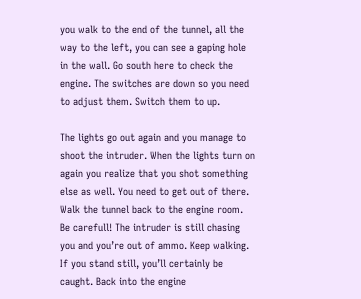you walk to the end of the tunnel, all the way to the left, you can see a gaping hole in the wall. Go south here to check the engine. The switches are down so you need to adjust them. Switch them to up.

The lights go out again and you manage to shoot the intruder. When the lights turn on again you realize that you shot something else as well. You need to get out of there. Walk the tunnel back to the engine room. Be carefull! The intruder is still chasing you and you’re out of ammo. Keep walking. If you stand still, you’ll certainly be caught. Back into the engine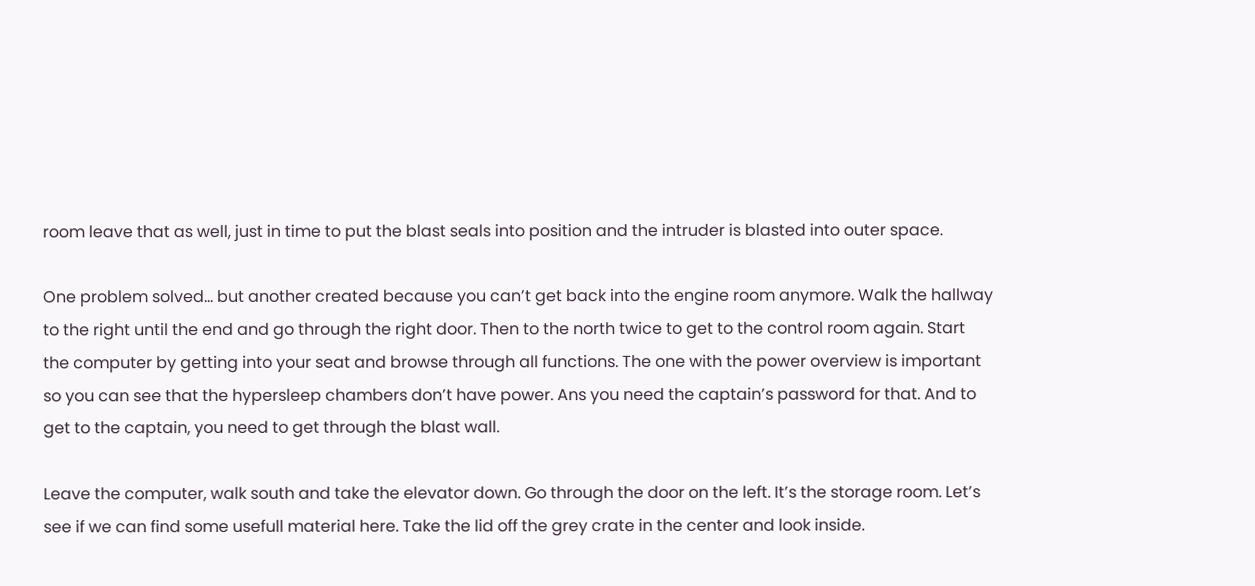room leave that as well, just in time to put the blast seals into position and the intruder is blasted into outer space.

One problem solved… but another created because you can’t get back into the engine room anymore. Walk the hallway to the right until the end and go through the right door. Then to the north twice to get to the control room again. Start the computer by getting into your seat and browse through all functions. The one with the power overview is important so you can see that the hypersleep chambers don’t have power. Ans you need the captain’s password for that. And to get to the captain, you need to get through the blast wall.

Leave the computer, walk south and take the elevator down. Go through the door on the left. It’s the storage room. Let’s see if we can find some usefull material here. Take the lid off the grey crate in the center and look inside.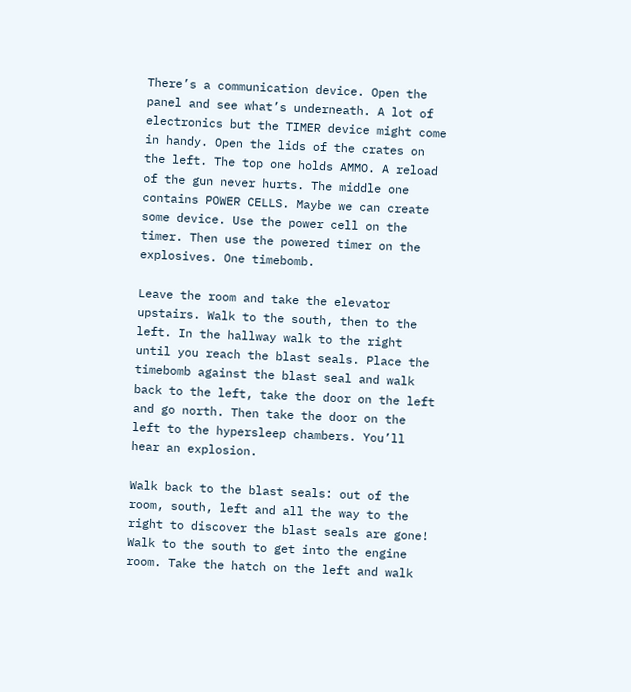There’s a communication device. Open the panel and see what’s underneath. A lot of electronics but the TIMER device might come in handy. Open the lids of the crates on the left. The top one holds AMMO. A reload of the gun never hurts. The middle one contains POWER CELLS. Maybe we can create some device. Use the power cell on the timer. Then use the powered timer on the explosives. One timebomb.

Leave the room and take the elevator upstairs. Walk to the south, then to the left. In the hallway walk to the right until you reach the blast seals. Place the timebomb against the blast seal and walk back to the left, take the door on the left and go north. Then take the door on the left to the hypersleep chambers. You’ll hear an explosion.

Walk back to the blast seals: out of the room, south, left and all the way to the right to discover the blast seals are gone! Walk to the south to get into the engine room. Take the hatch on the left and walk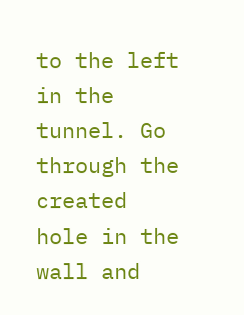to the left in the tunnel. Go through the created hole in the wall and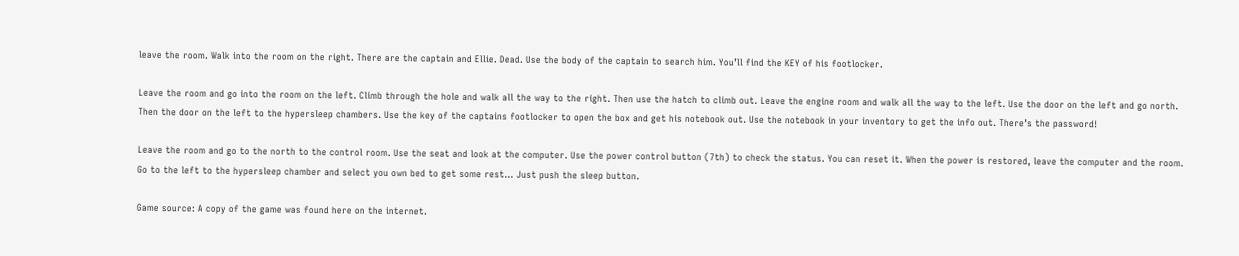leave the room. Walk into the room on the right. There are the captain and Ellie. Dead. Use the body of the captain to search him. You’ll find the KEY of his footlocker.

Leave the room and go into the room on the left. Climb through the hole and walk all the way to the right. Then use the hatch to climb out. Leave the engine room and walk all the way to the left. Use the door on the left and go north. Then the door on the left to the hypersleep chambers. Use the key of the captains footlocker to open the box and get his notebook out. Use the notebook in your inventory to get the info out. There’s the password!

Leave the room and go to the north to the control room. Use the seat and look at the computer. Use the power control button (7th) to check the status. You can reset it. When the power is restored, leave the computer and the room. Go to the left to the hypersleep chamber and select you own bed to get some rest… Just push the sleep button.

Game source: A copy of the game was found here on the internet.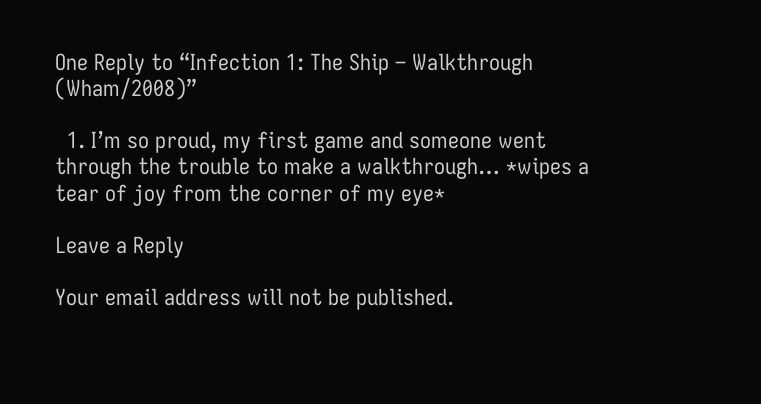One Reply to “Infection 1: The Ship – Walkthrough (Wham/2008)”

  1. I’m so proud, my first game and someone went through the trouble to make a walkthrough… *wipes a tear of joy from the corner of my eye*

Leave a Reply

Your email address will not be published.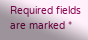Required fields are marked *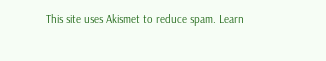This site uses Akismet to reduce spam. Learn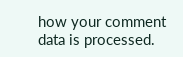how your comment data is processed.